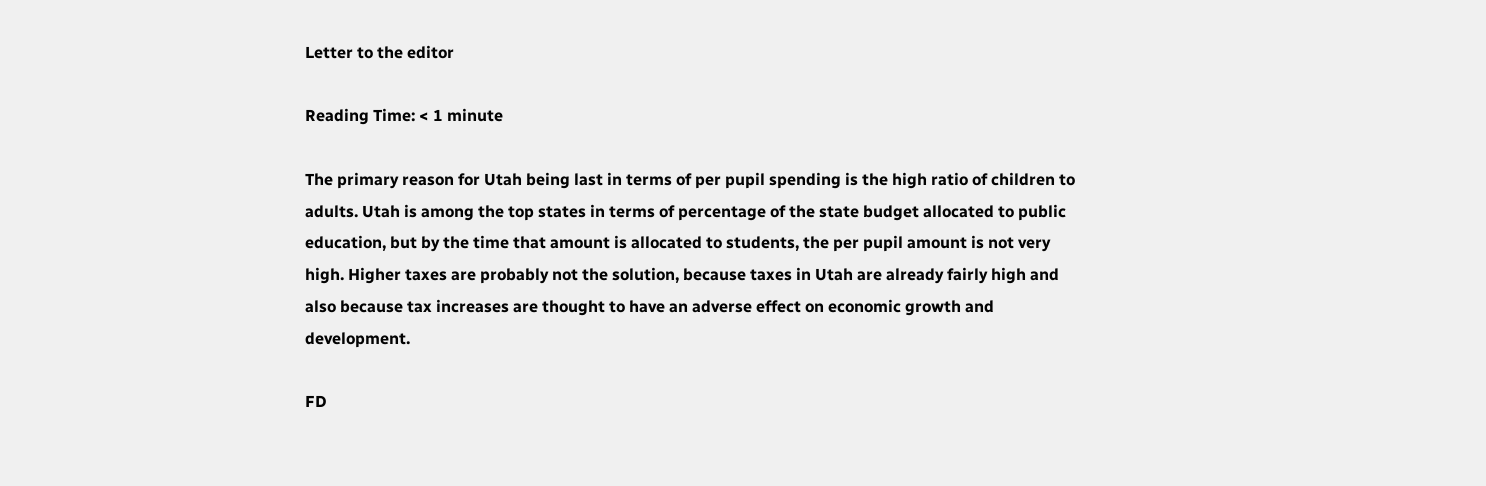Letter to the editor

Reading Time: < 1 minute

The primary reason for Utah being last in terms of per pupil spending is the high ratio of children to adults. Utah is among the top states in terms of percentage of the state budget allocated to public education, but by the time that amount is allocated to students, the per pupil amount is not very high. Higher taxes are probably not the solution, because taxes in Utah are already fairly high and also because tax increases are thought to have an adverse effect on economic growth and development.

FD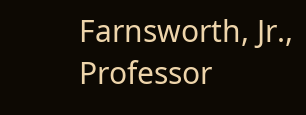Farnsworth, Jr., Professor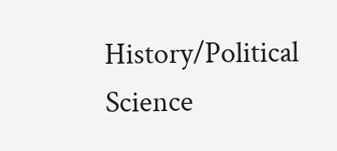History/Political Science